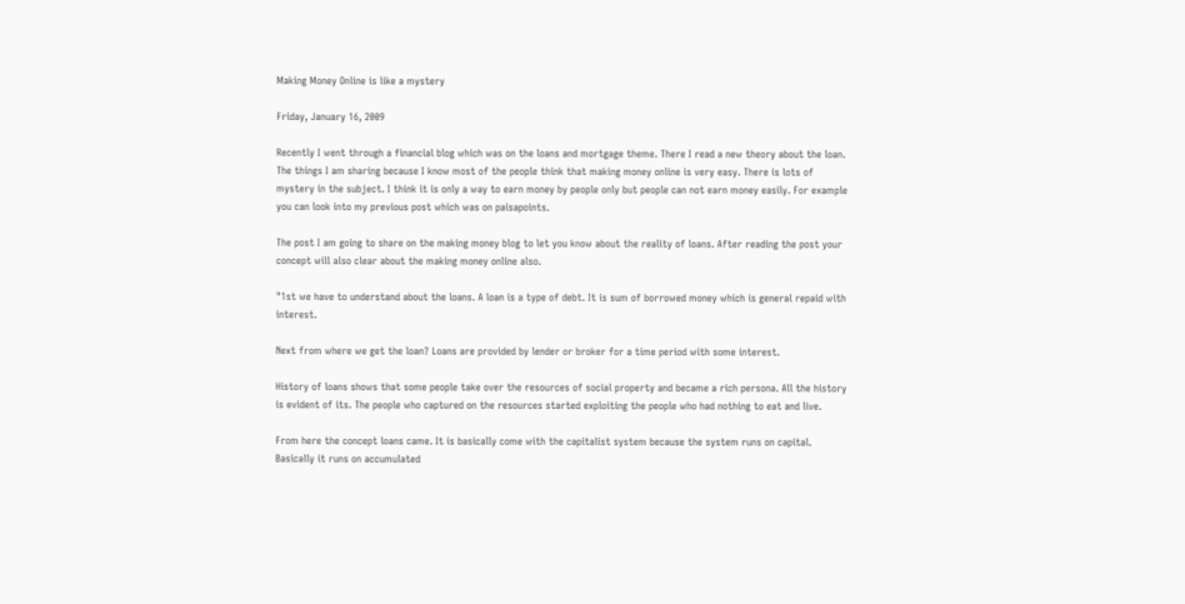Making Money Online is like a mystery

Friday, January 16, 2009

Recently I went through a financial blog which was on the loans and mortgage theme. There I read a new theory about the loan. The things I am sharing because I know most of the people think that making money online is very easy. There is lots of mystery in the subject. I think it is only a way to earn money by people only but people can not earn money easily. For example you can look into my previous post which was on paisapoints.

The post I am going to share on the making money blog to let you know about the reality of loans. After reading the post your concept will also clear about the making money online also.

"1st we have to understand about the loans. A loan is a type of debt. It is sum of borrowed money which is general repaid with interest.

Next from where we get the loan? Loans are provided by lender or broker for a time period with some interest.

History of loans shows that some people take over the resources of social property and became a rich persona. All the history is evident of its. The people who captured on the resources started exploiting the people who had nothing to eat and live.

From here the concept loans came. It is basically come with the capitalist system because the system runs on capital. Basically it runs on accumulated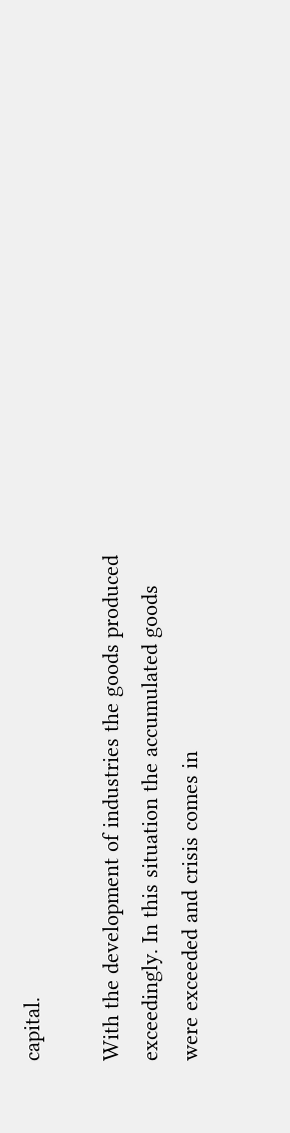capital.

With the development of industries the goods produced exceedingly. In this situation the accumulated goods were exceeded and crisis comes in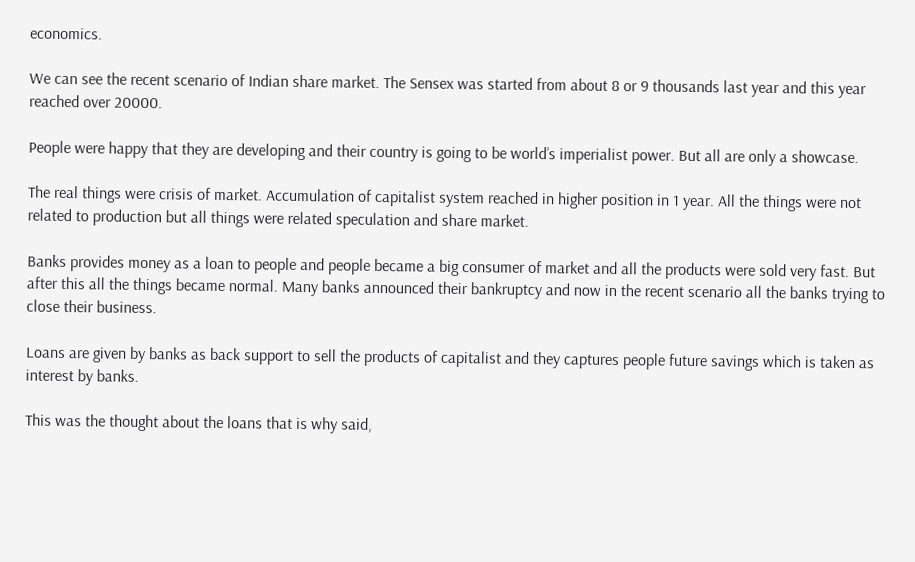economics.

We can see the recent scenario of Indian share market. The Sensex was started from about 8 or 9 thousands last year and this year reached over 20000.

People were happy that they are developing and their country is going to be world’s imperialist power. But all are only a showcase.

The real things were crisis of market. Accumulation of capitalist system reached in higher position in 1 year. All the things were not related to production but all things were related speculation and share market.

Banks provides money as a loan to people and people became a big consumer of market and all the products were sold very fast. But after this all the things became normal. Many banks announced their bankruptcy and now in the recent scenario all the banks trying to close their business.

Loans are given by banks as back support to sell the products of capitalist and they captures people future savings which is taken as interest by banks.

This was the thought about the loans that is why said,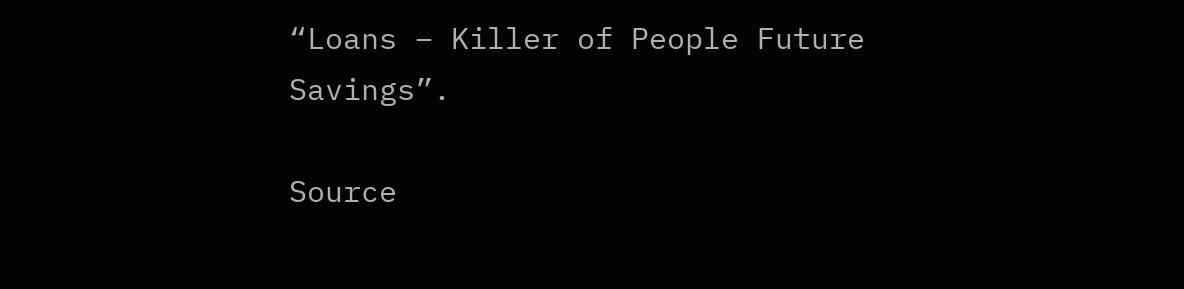“Loans – Killer of People Future Savings”.

Source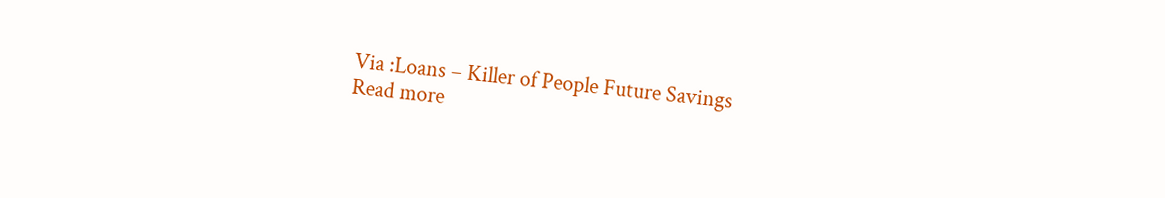Via :Loans – Killer of People Future Savings
Read more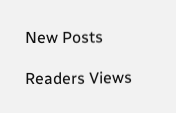New Posts

Readers Views